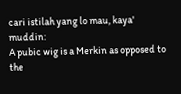cari istilah yang lo mau, kaya' muddin:
A pubic wig is a Merkin as opposed to the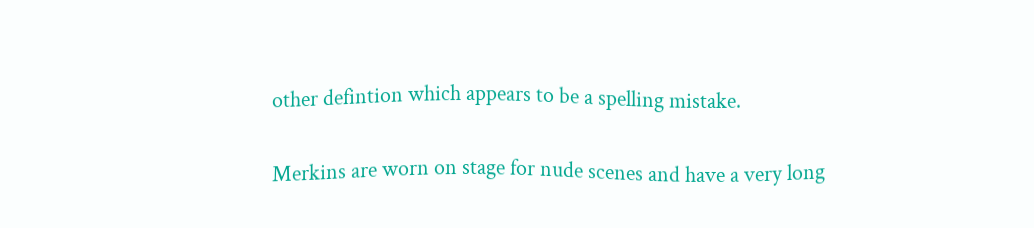other defintion which appears to be a spelling mistake.

Merkins are worn on stage for nude scenes and have a very long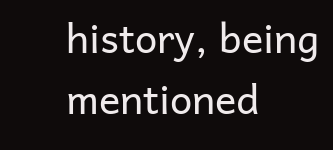history, being mentioned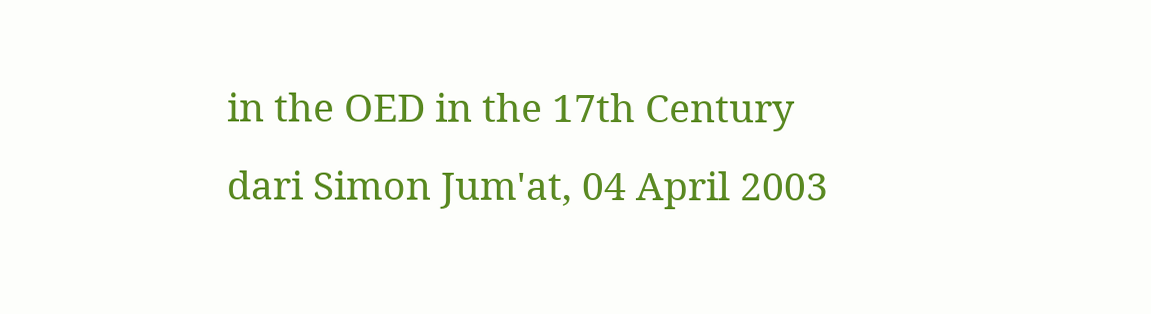in the OED in the 17th Century
dari Simon Jum'at, 04 April 2003